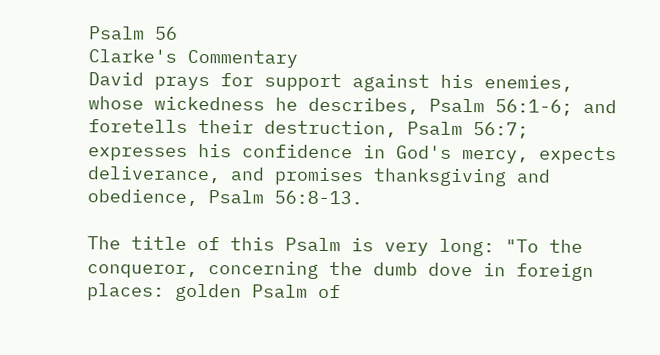Psalm 56
Clarke's Commentary
David prays for support against his enemies, whose wickedness he describes, Psalm 56:1-6; and foretells their destruction, Psalm 56:7; expresses his confidence in God's mercy, expects deliverance, and promises thanksgiving and obedience, Psalm 56:8-13.

The title of this Psalm is very long: "To the conqueror, concerning the dumb dove in foreign places: golden Psalm of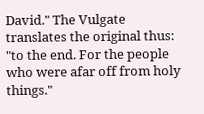David." The Vulgate translates the original thus: "to the end. For the people who were afar off from holy things."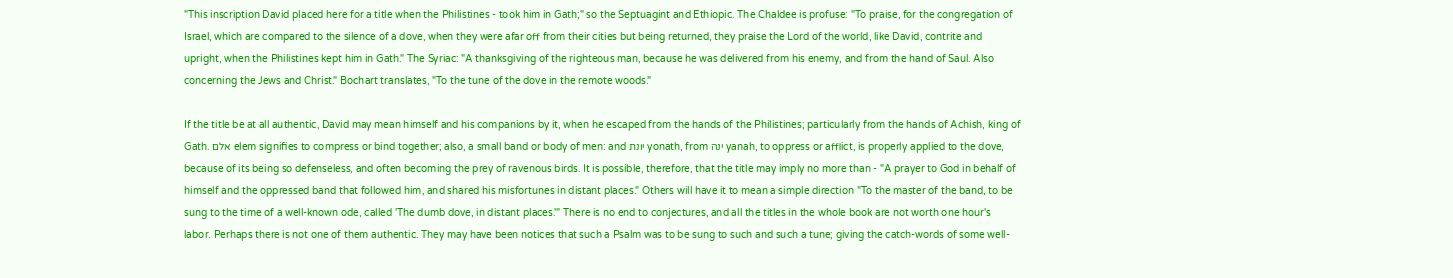"This inscription David placed here for a title when the Philistines - took him in Gath;" so the Septuagint and Ethiopic. The Chaldee is profuse: "To praise, for the congregation of Israel, which are compared to the silence of a dove, when they were afar off from their cities but being returned, they praise the Lord of the world, like David, contrite and upright, when the Philistines kept him in Gath." The Syriac: "A thanksgiving of the righteous man, because he was delivered from his enemy, and from the hand of Saul. Also concerning the Jews and Christ." Bochart translates, "To the tune of the dove in the remote woods."

If the title be at all authentic, David may mean himself and his companions by it, when he escaped from the hands of the Philistines; particularly from the hands of Achish, king of Gath. אלם elem signifies to compress or bind together; also, a small band or body of men: and יונת yonath, from ינה yanah, to oppress or afflict, is properly applied to the dove, because of its being so defenseless, and often becoming the prey of ravenous birds. It is possible, therefore, that the title may imply no more than - "A prayer to God in behalf of himself and the oppressed band that followed him, and shared his misfortunes in distant places." Others will have it to mean a simple direction "To the master of the band, to be sung to the time of a well-known ode, called 'The dumb dove, in distant places.'" There is no end to conjectures, and all the titles in the whole book are not worth one hour's labor. Perhaps there is not one of them authentic. They may have been notices that such a Psalm was to be sung to such and such a tune; giving the catch-words of some well-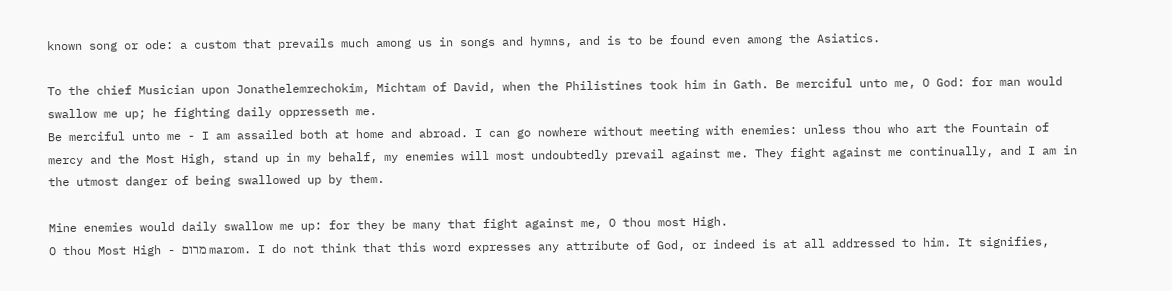known song or ode: a custom that prevails much among us in songs and hymns, and is to be found even among the Asiatics.

To the chief Musician upon Jonathelemrechokim, Michtam of David, when the Philistines took him in Gath. Be merciful unto me, O God: for man would swallow me up; he fighting daily oppresseth me.
Be merciful unto me - I am assailed both at home and abroad. I can go nowhere without meeting with enemies: unless thou who art the Fountain of mercy and the Most High, stand up in my behalf, my enemies will most undoubtedly prevail against me. They fight against me continually, and I am in the utmost danger of being swallowed up by them.

Mine enemies would daily swallow me up: for they be many that fight against me, O thou most High.
O thou Most High - מרום marom. I do not think that this word expresses any attribute of God, or indeed is at all addressed to him. It signifies,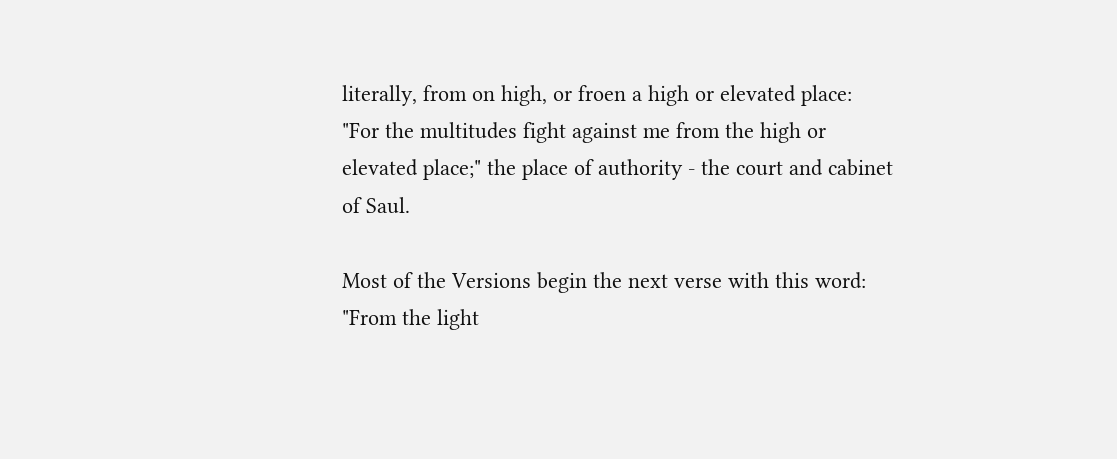literally, from on high, or froen a high or elevated place: "For the multitudes fight against me from the high or elevated place;" the place of authority - the court and cabinet of Saul.

Most of the Versions begin the next verse with this word: "From the light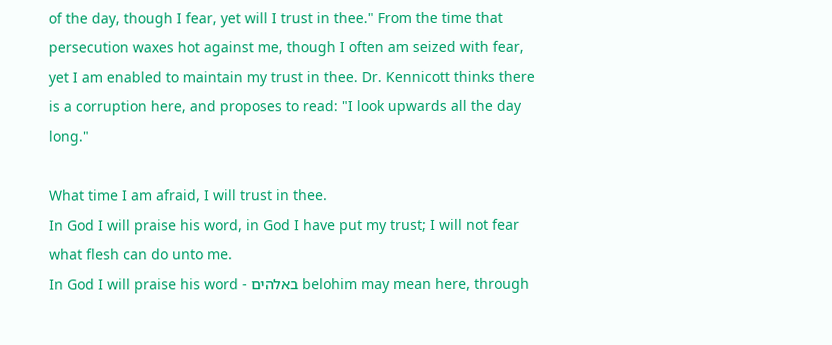of the day, though I fear, yet will I trust in thee." From the time that persecution waxes hot against me, though I often am seized with fear, yet I am enabled to maintain my trust in thee. Dr. Kennicott thinks there is a corruption here, and proposes to read: "I look upwards all the day long."

What time I am afraid, I will trust in thee.
In God I will praise his word, in God I have put my trust; I will not fear what flesh can do unto me.
In God I will praise his word - באלהים belohim may mean here, through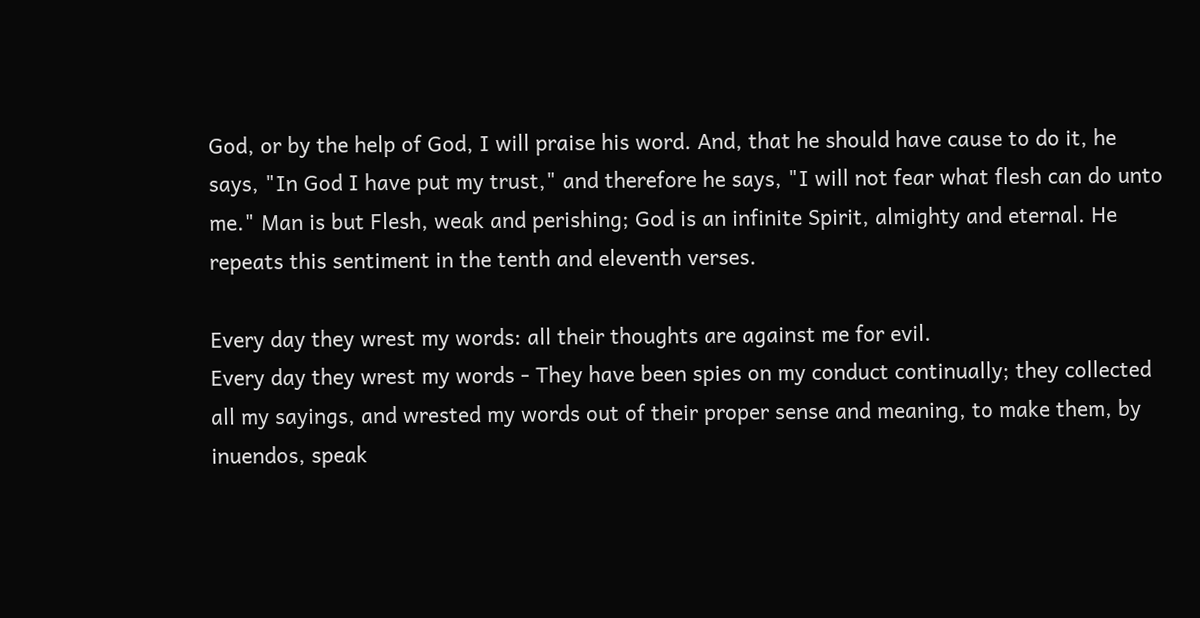God, or by the help of God, I will praise his word. And, that he should have cause to do it, he says, "In God I have put my trust," and therefore he says, "I will not fear what flesh can do unto me." Man is but Flesh, weak and perishing; God is an infinite Spirit, almighty and eternal. He repeats this sentiment in the tenth and eleventh verses.

Every day they wrest my words: all their thoughts are against me for evil.
Every day they wrest my words - They have been spies on my conduct continually; they collected all my sayings, and wrested my words out of their proper sense and meaning, to make them, by inuendos, speak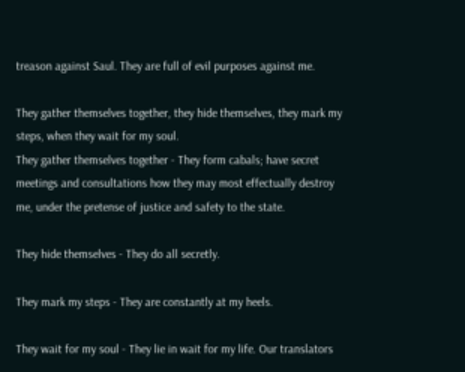treason against Saul. They are full of evil purposes against me.

They gather themselves together, they hide themselves, they mark my steps, when they wait for my soul.
They gather themselves together - They form cabals; have secret meetings and consultations how they may most effectually destroy me, under the pretense of justice and safety to the state.

They hide themselves - They do all secretly.

They mark my steps - They are constantly at my heels.

They wait for my soul - They lie in wait for my life. Our translators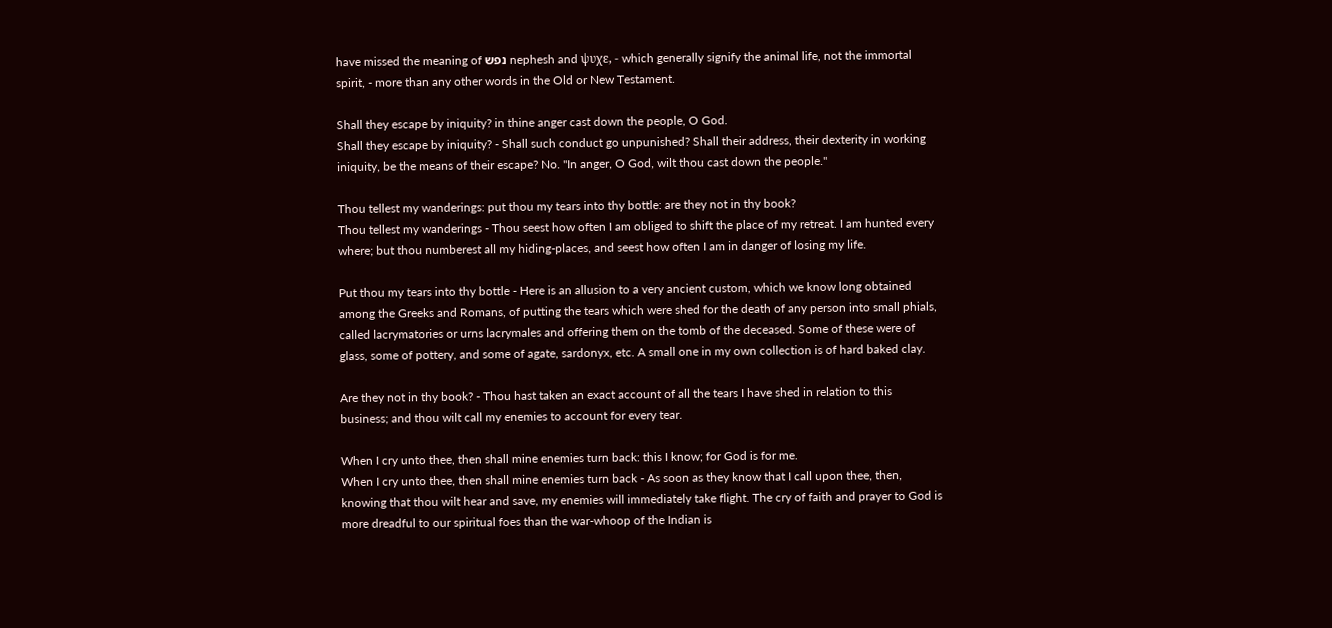have missed the meaning of נפש nephesh and ψυχε, - which generally signify the animal life, not the immortal spirit, - more than any other words in the Old or New Testament.

Shall they escape by iniquity? in thine anger cast down the people, O God.
Shall they escape by iniquity? - Shall such conduct go unpunished? Shall their address, their dexterity in working iniquity, be the means of their escape? No. "In anger, O God, wilt thou cast down the people."

Thou tellest my wanderings: put thou my tears into thy bottle: are they not in thy book?
Thou tellest my wanderings - Thou seest how often I am obliged to shift the place of my retreat. I am hunted every where; but thou numberest all my hiding-places, and seest how often I am in danger of losing my life.

Put thou my tears into thy bottle - Here is an allusion to a very ancient custom, which we know long obtained among the Greeks and Romans, of putting the tears which were shed for the death of any person into small phials, called lacrymatories or urns lacrymales and offering them on the tomb of the deceased. Some of these were of glass, some of pottery, and some of agate, sardonyx, etc. A small one in my own collection is of hard baked clay.

Are they not in thy book? - Thou hast taken an exact account of all the tears I have shed in relation to this business; and thou wilt call my enemies to account for every tear.

When I cry unto thee, then shall mine enemies turn back: this I know; for God is for me.
When I cry unto thee, then shall mine enemies turn back - As soon as they know that I call upon thee, then, knowing that thou wilt hear and save, my enemies will immediately take flight. The cry of faith and prayer to God is more dreadful to our spiritual foes than the war-whoop of the Indian is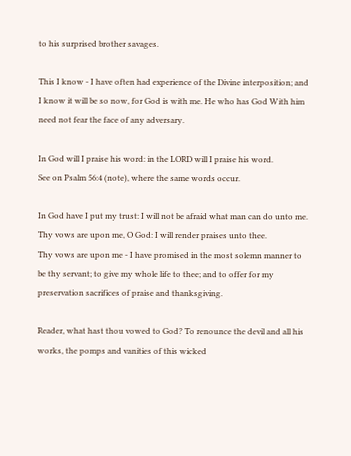to his surprised brother savages.

This I know - I have often had experience of the Divine interposition; and I know it will be so now, for God is with me. He who has God With him need not fear the face of any adversary.

In God will I praise his word: in the LORD will I praise his word.
See on Psalm 56:4 (note), where the same words occur.

In God have I put my trust: I will not be afraid what man can do unto me.
Thy vows are upon me, O God: I will render praises unto thee.
Thy vows are upon me - I have promised in the most solemn manner to be thy servant; to give my whole life to thee; and to offer for my preservation sacrifices of praise and thanksgiving.

Reader, what hast thou vowed to God? To renounce the devil and all his works, the pomps and vanities of this wicked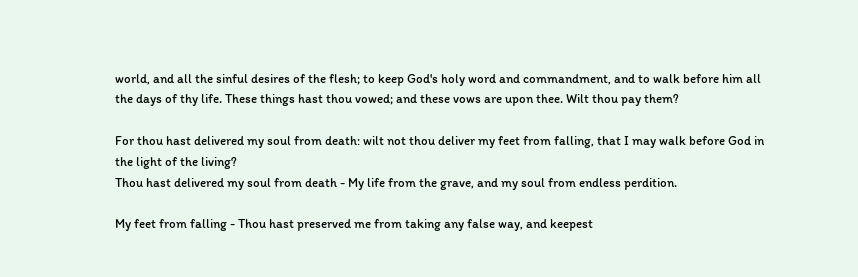world, and all the sinful desires of the flesh; to keep God's holy word and commandment, and to walk before him all the days of thy life. These things hast thou vowed; and these vows are upon thee. Wilt thou pay them?

For thou hast delivered my soul from death: wilt not thou deliver my feet from falling, that I may walk before God in the light of the living?
Thou hast delivered my soul from death - My life from the grave, and my soul from endless perdition.

My feet from falling - Thou hast preserved me from taking any false way, and keepest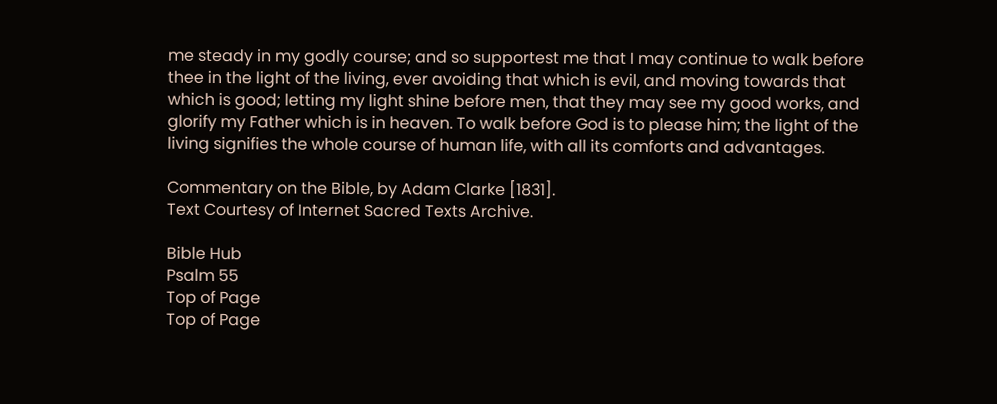me steady in my godly course; and so supportest me that I may continue to walk before thee in the light of the living, ever avoiding that which is evil, and moving towards that which is good; letting my light shine before men, that they may see my good works, and glorify my Father which is in heaven. To walk before God is to please him; the light of the living signifies the whole course of human life, with all its comforts and advantages.

Commentary on the Bible, by Adam Clarke [1831].
Text Courtesy of Internet Sacred Texts Archive.

Bible Hub
Psalm 55
Top of Page
Top of Page